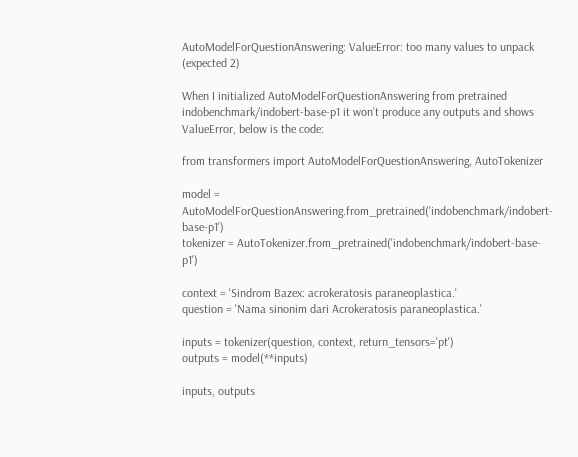AutoModelForQuestionAnswering: ValueError: too many values to unpack (expected 2)

When I initialized AutoModelForQuestionAnswering from pretrained indobenchmark/indobert-base-p1 it won’t produce any outputs and shows ValueError, below is the code:

from transformers import AutoModelForQuestionAnswering, AutoTokenizer

model = AutoModelForQuestionAnswering.from_pretrained('indobenchmark/indobert-base-p1')
tokenizer = AutoTokenizer.from_pretrained('indobenchmark/indobert-base-p1')

context = 'Sindrom Bazex: acrokeratosis paraneoplastica.'
question = 'Nama sinonim dari Acrokeratosis paraneoplastica.'

inputs = tokenizer(question, context, return_tensors='pt')
outputs = model(**inputs)

inputs, outputs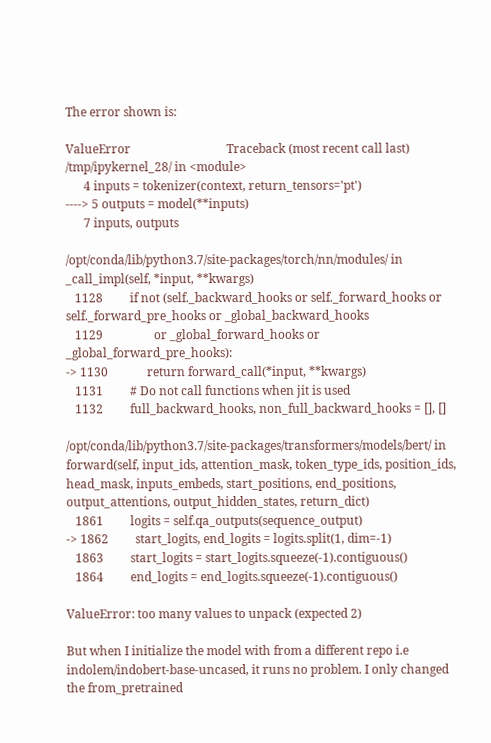The error shown is:

ValueError                                Traceback (most recent call last)
/tmp/ipykernel_28/ in <module>
      4 inputs = tokenizer(context, return_tensors='pt')
----> 5 outputs = model(**inputs)
      7 inputs, outputs

/opt/conda/lib/python3.7/site-packages/torch/nn/modules/ in _call_impl(self, *input, **kwargs)
   1128         if not (self._backward_hooks or self._forward_hooks or self._forward_pre_hooks or _global_backward_hooks
   1129                 or _global_forward_hooks or _global_forward_pre_hooks):
-> 1130             return forward_call(*input, **kwargs)
   1131         # Do not call functions when jit is used
   1132         full_backward_hooks, non_full_backward_hooks = [], []

/opt/conda/lib/python3.7/site-packages/transformers/models/bert/ in forward(self, input_ids, attention_mask, token_type_ids, position_ids, head_mask, inputs_embeds, start_positions, end_positions, output_attentions, output_hidden_states, return_dict)
   1861         logits = self.qa_outputs(sequence_output)
-> 1862         start_logits, end_logits = logits.split(1, dim=-1)
   1863         start_logits = start_logits.squeeze(-1).contiguous()
   1864         end_logits = end_logits.squeeze(-1).contiguous()

ValueError: too many values to unpack (expected 2)

But when I initialize the model with from a different repo i.e indolem/indobert-base-uncased, it runs no problem. I only changed the from_pretrained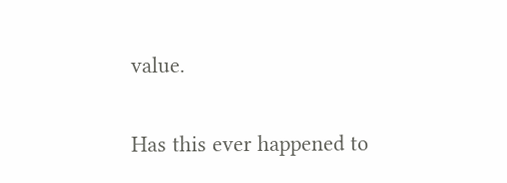value.

Has this ever happened to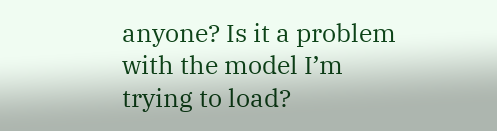anyone? Is it a problem with the model I’m trying to load?